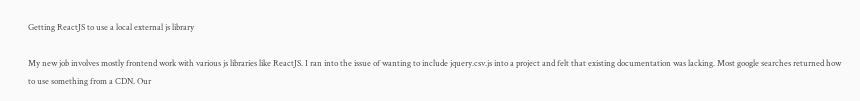Getting ReactJS to use a local external js library

My new job involves mostly frontend work with various js libraries like ReactJS. I ran into the issue of wanting to include jquery.csv.js into a project and felt that existing documentation was lacking. Most google searches returned how to use something from a CDN. Our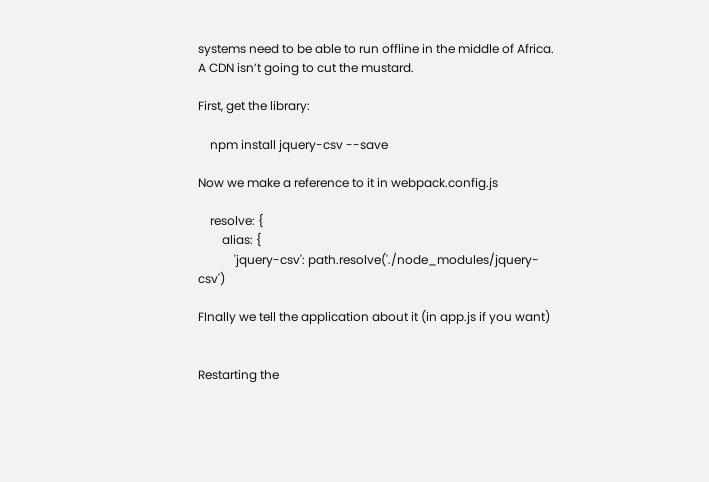systems need to be able to run offline in the middle of Africa. A CDN isn’t going to cut the mustard.

First, get the library:

    npm install jquery-csv --save

Now we make a reference to it in webpack.config.js

    resolve: {
        alias: {
            'jquery-csv': path.resolve('./node_modules/jquery-csv')

FInally we tell the application about it (in app.js if you want)


Restarting the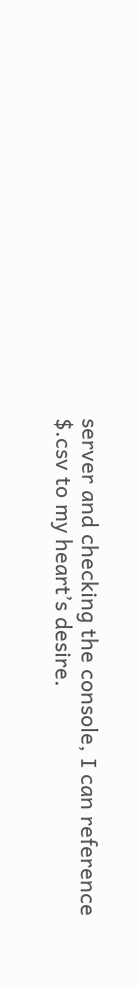server and checking the console, I can reference $.csv to my heart’s desire.